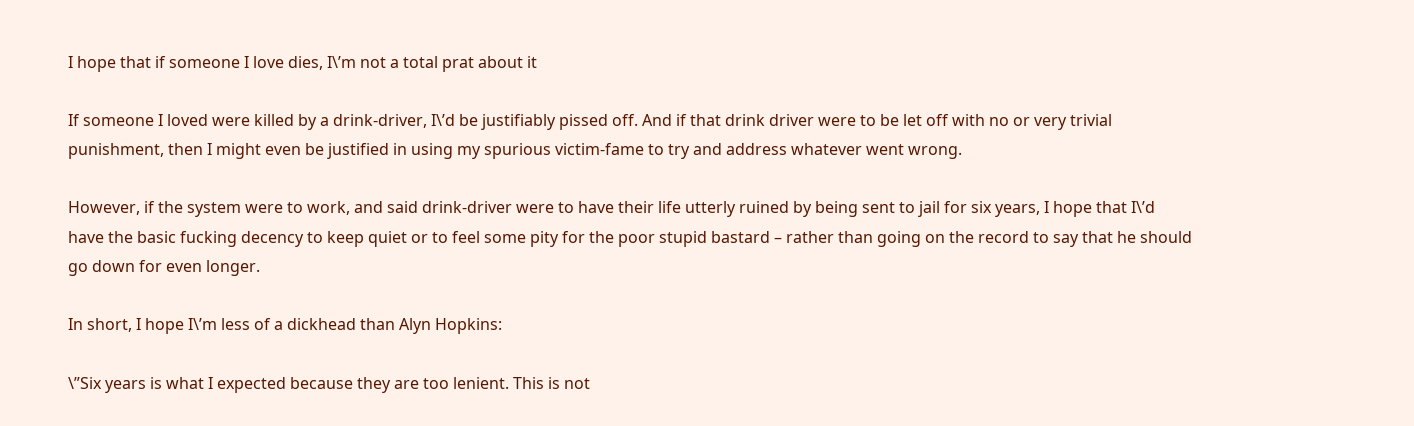I hope that if someone I love dies, I\’m not a total prat about it

If someone I loved were killed by a drink-driver, I\’d be justifiably pissed off. And if that drink driver were to be let off with no or very trivial punishment, then I might even be justified in using my spurious victim-fame to try and address whatever went wrong.

However, if the system were to work, and said drink-driver were to have their life utterly ruined by being sent to jail for six years, I hope that I\’d have the basic fucking decency to keep quiet or to feel some pity for the poor stupid bastard – rather than going on the record to say that he should go down for even longer.

In short, I hope I\’m less of a dickhead than Alyn Hopkins:

\”Six years is what I expected because they are too lenient. This is not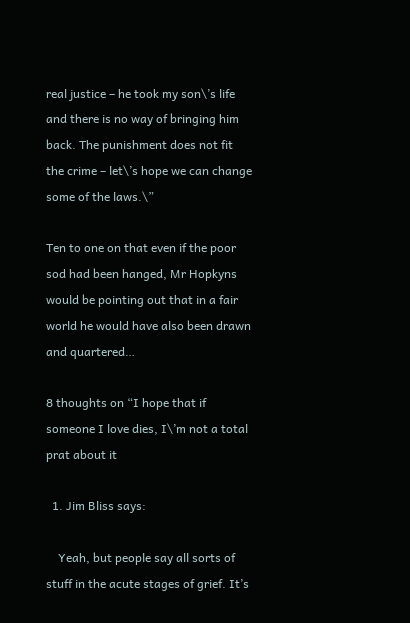real justice – he took my son\’s life and there is no way of bringing him back. The punishment does not fit the crime – let\’s hope we can change some of the laws.\”

Ten to one on that even if the poor sod had been hanged, Mr Hopkyns would be pointing out that in a fair world he would have also been drawn and quartered…

8 thoughts on “I hope that if someone I love dies, I\’m not a total prat about it

  1. Jim Bliss says:

    Yeah, but people say all sorts of stuff in the acute stages of grief. It’s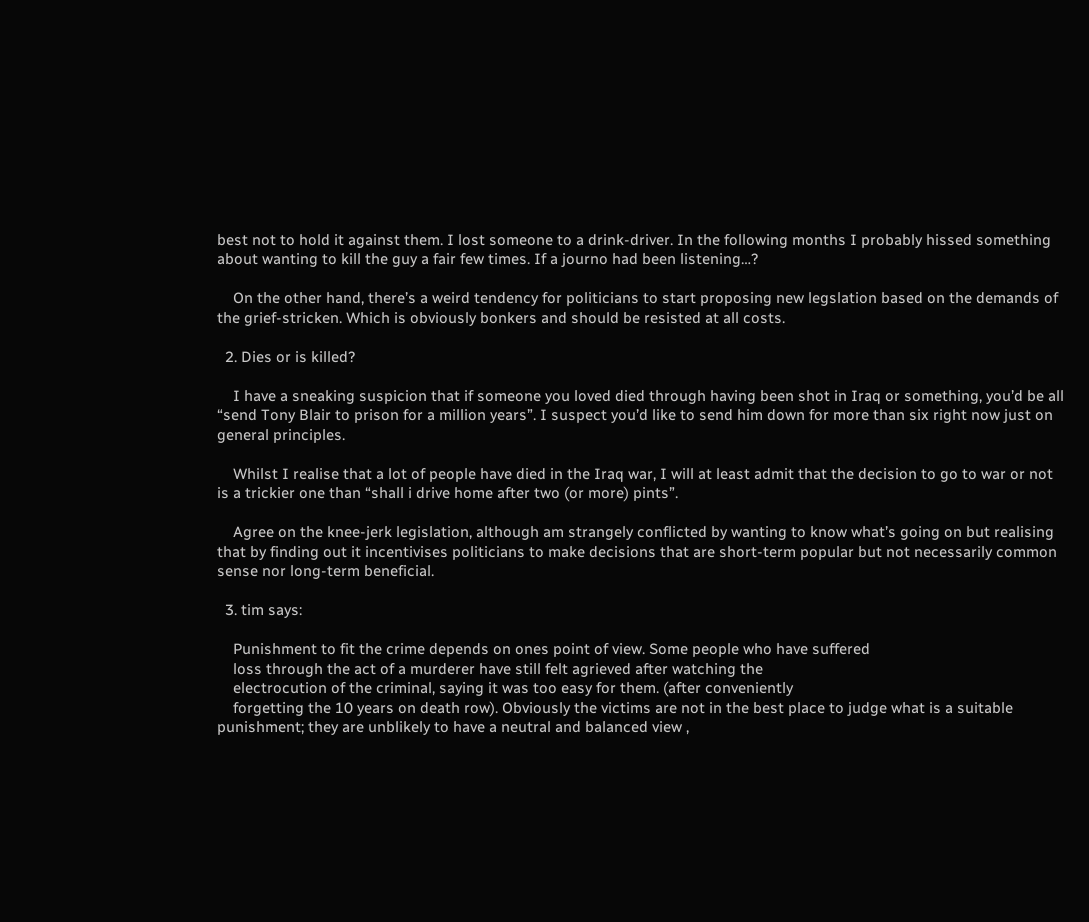best not to hold it against them. I lost someone to a drink-driver. In the following months I probably hissed something about wanting to kill the guy a fair few times. If a journo had been listening…?

    On the other hand, there’s a weird tendency for politicians to start proposing new legslation based on the demands of the grief-stricken. Which is obviously bonkers and should be resisted at all costs.

  2. Dies or is killed?

    I have a sneaking suspicion that if someone you loved died through having been shot in Iraq or something, you’d be all “send Tony Blair to prison for a million years”. I suspect you’d like to send him down for more than six right now just on general principles.

    Whilst I realise that a lot of people have died in the Iraq war, I will at least admit that the decision to go to war or not is a trickier one than “shall i drive home after two (or more) pints”.

    Agree on the knee-jerk legislation, although am strangely conflicted by wanting to know what’s going on but realising that by finding out it incentivises politicians to make decisions that are short-term popular but not necessarily common sense nor long-term beneficial.

  3. tim says:

    Punishment to fit the crime depends on ones point of view. Some people who have suffered
    loss through the act of a murderer have still felt agrieved after watching the
    electrocution of the criminal, saying it was too easy for them. (after conveniently
    forgetting the 10 years on death row). Obviously the victims are not in the best place to judge what is a suitable punishment; they are unblikely to have a neutral and balanced view ,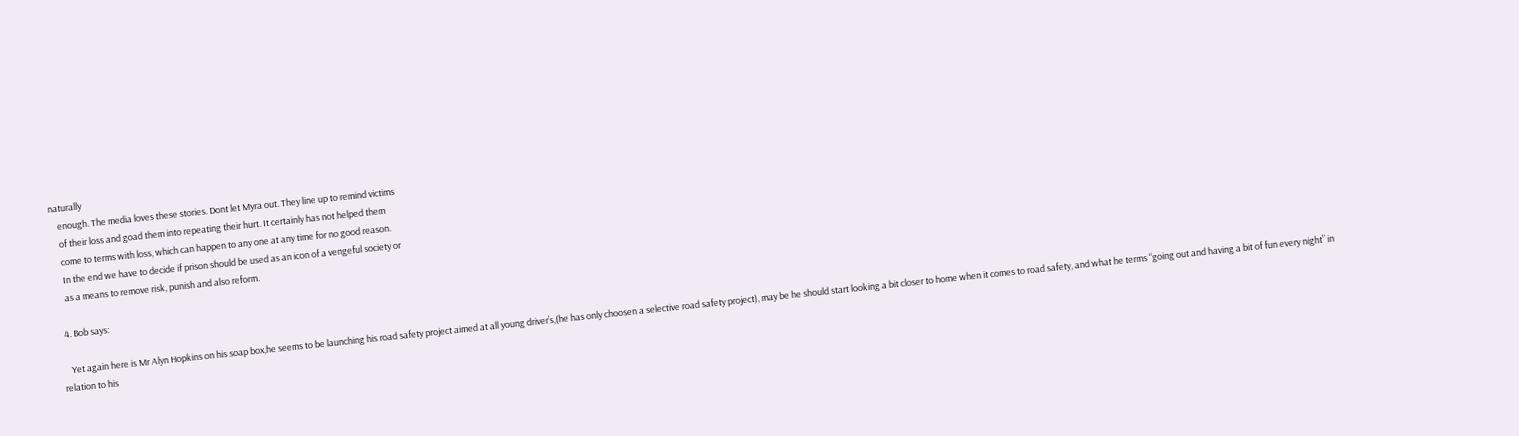naturally
    enough. The media loves these stories. Dont let Myra out. They line up to remind victims
    of their loss and goad them into repeating their hurt. It certainly has not helped them
    come to terms with loss, which can happen to any one at any time for no good reason.
    In the end we have to decide if prison should be used as an icon of a vengeful society or
    as a means to remove risk, punish and also reform.

  4. Bob says:

    Yet again here is Mr Alyn Hopkins on his soap box,he seems to be launching his road safety project aimed at all young driver’s,(he has only choosen a selective road safety project), may be he should start looking a bit closer to home when it comes to road safety, and what he terms “going out and having a bit of fun every night” in relation to his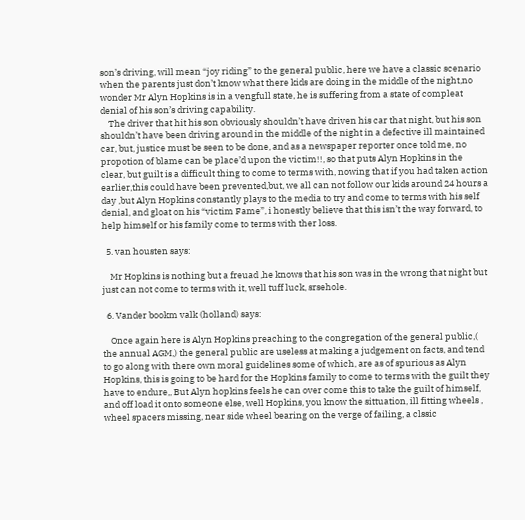son’s driving, will mean “joy riding” to the general public, here we have a classic scenario when the parents just don’t know what there kids are doing in the middle of the night,no wonder Mr Alyn Hopkins is in a vengfull state, he is suffering from a state of compleat denial of his son’s driving capability.
    The driver that hit his son obviously shouldn’t have driven his car that night, but his son shouldn’t have been driving around in the middle of the night in a defective ill maintained car, but, justice must be seen to be done, and as a newspaper reporter once told me, no propotion of blame can be place’d upon the victim!!, so that puts Alyn Hopkins in the clear, but guilt is a difficult thing to come to terms with, nowing that if you had taken action earlier,this could have been prevented,but, we all can not follow our kids around 24 hours a day ,but Alyn Hopkins constantly plays to the media to try and come to terms with his self denial, and gloat on his “victim Fame”, i honestly believe that this isn’t the way forward, to help himself or his family come to terms with ther loss.

  5. van housten says:

    Mr Hopkins is nothing but a freuad ,he knows that his son was in the wrong that night but just can not come to terms with it, well tuff luck, srsehole.

  6. Vander bookm valk (holland) says:

    Once again here is Alyn Hopkins preaching to the congregation of the general public,( the annual AGM,) the general public are useless at making a judgement on facts, and tend to go along with there own moral guidelines some of which, are as of spurious as Alyn Hopkins, this is going to be hard for the Hopkins family to come to terms with the guilt they have to endure,, But Alyn hopkins feels he can over come this to take the guilt of himself, and off load it onto someone else, well Hopkins, you know the sittuation, ill fitting wheels , wheel spacers missing, near side wheel bearing on the verge of failing, a clssic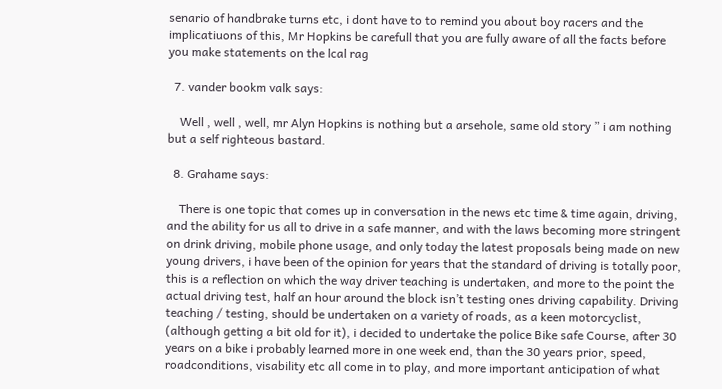senario of handbrake turns etc, i dont have to to remind you about boy racers and the implicatiuons of this, Mr Hopkins be carefull that you are fully aware of all the facts before you make statements on the lcal rag

  7. vander bookm valk says:

    Well , well , well, mr Alyn Hopkins is nothing but a arsehole, same old story ” i am nothing but a self righteous bastard.

  8. Grahame says:

    There is one topic that comes up in conversation in the news etc time & time again, driving, and the ability for us all to drive in a safe manner, and with the laws becoming more stringent on drink driving, mobile phone usage, and only today the latest proposals being made on new young drivers, i have been of the opinion for years that the standard of driving is totally poor, this is a reflection on which the way driver teaching is undertaken, and more to the point the actual driving test, half an hour around the block isn’t testing ones driving capability. Driving teaching / testing, should be undertaken on a variety of roads, as a keen motorcyclist, (although getting a bit old for it), i decided to undertake the police Bike safe Course, after 30 years on a bike i probably learned more in one week end, than the 30 years prior, speed, roadconditions, visability etc all come in to play, and more important anticipation of what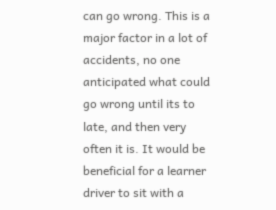can go wrong. This is a major factor in a lot of accidents, no one anticipated what could go wrong until its to late, and then very often it is. It would be beneficial for a learner driver to sit with a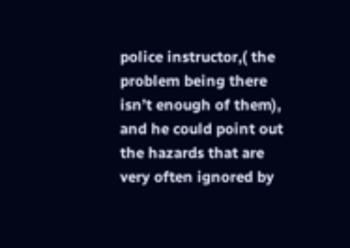police instructor,( the problem being there isn’t enough of them), and he could point out the hazards that are very often ignored by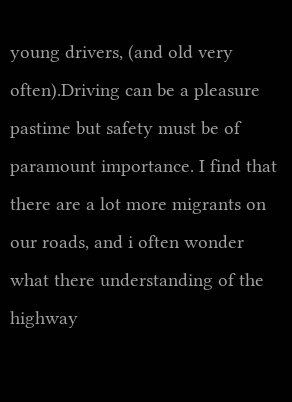young drivers, (and old very often).Driving can be a pleasure pastime but safety must be of paramount importance. I find that there are a lot more migrants on our roads, and i often wonder what there understanding of the highway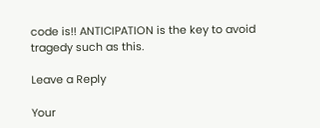code is!! ANTICIPATION is the key to avoid tragedy such as this.

Leave a Reply

Your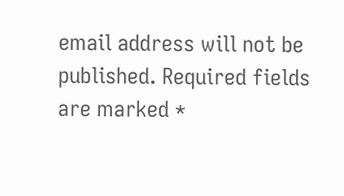email address will not be published. Required fields are marked *